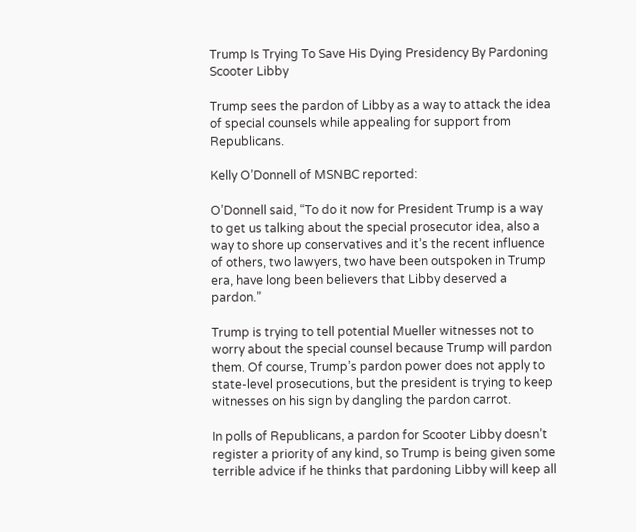Trump Is Trying To Save His Dying Presidency By Pardoning Scooter Libby

Trump sees the pardon of Libby as a way to attack the idea of special counsels while appealing for support from Republicans.

Kelly O’Donnell of MSNBC reported:

O’Donnell said, “To do it now for President Trump is a way to get us talking about the special prosecutor idea, also a way to shore up conservatives and it’s the recent influence of others, two lawyers, two have been outspoken in Trump era, have long been believers that Libby deserved a pardon.”

Trump is trying to tell potential Mueller witnesses not to worry about the special counsel because Trump will pardon them. Of course, Trump’s pardon power does not apply to state-level prosecutions, but the president is trying to keep witnesses on his sign by dangling the pardon carrot.

In polls of Republicans, a pardon for Scooter Libby doesn’t register a priority of any kind, so Trump is being given some terrible advice if he thinks that pardoning Libby will keep all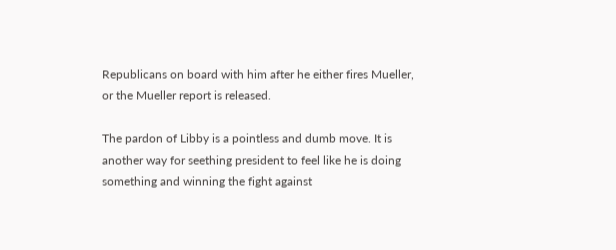Republicans on board with him after he either fires Mueller, or the Mueller report is released.

The pardon of Libby is a pointless and dumb move. It is another way for seething president to feel like he is doing something and winning the fight against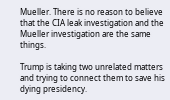Mueller. There is no reason to believe that the CIA leak investigation and the Mueller investigation are the same things.

Trump is taking two unrelated matters and trying to connect them to save his dying presidency.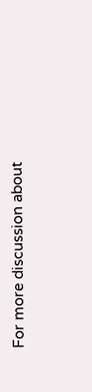For more discussion about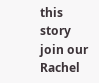this story join our Rachel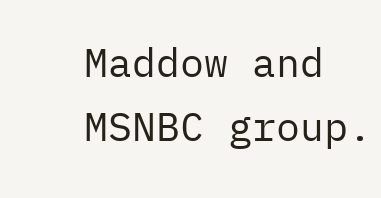Maddow and MSNBC group.